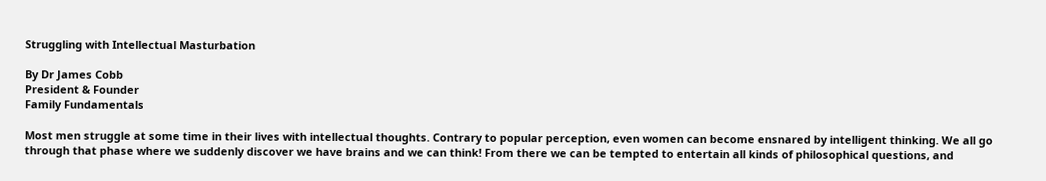Struggling with Intellectual Masturbation

By Dr James Cobb
President & Founder
Family Fundamentals

Most men struggle at some time in their lives with intellectual thoughts. Contrary to popular perception, even women can become ensnared by intelligent thinking. We all go through that phase where we suddenly discover we have brains and we can think! From there we can be tempted to entertain all kinds of philosophical questions, and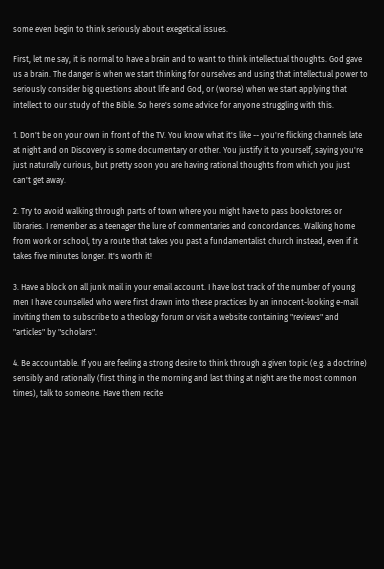some even begin to think seriously about exegetical issues.

First, let me say, it is normal to have a brain and to want to think intellectual thoughts. God gave us a brain. The danger is when we start thinking for ourselves and using that intellectual power to seriously consider big questions about life and God, or (worse) when we start applying that intellect to our study of the Bible. So here's some advice for anyone struggling with this.

1. Don't be on your own in front of the TV. You know what it's like -- you're flicking channels late at night and on Discovery is some documentary or other. You justify it to yourself, saying you're just naturally curious, but pretty soon you are having rational thoughts from which you just can't get away.

2. Try to avoid walking through parts of town where you might have to pass bookstores or libraries. I remember as a teenager the lure of commentaries and concordances. Walking home from work or school, try a route that takes you past a fundamentalist church instead, even if it takes five minutes longer. It's worth it!

3. Have a block on all junk mail in your email account. I have lost track of the number of young men I have counselled who were first drawn into these practices by an innocent-looking e-mail inviting them to subscribe to a theology forum or visit a website containing "reviews" and "articles" by "scholars".

4. Be accountable. If you are feeling a strong desire to think through a given topic (e.g. a doctrine) sensibly and rationally (first thing in the morning and last thing at night are the most common times), talk to someone. Have them recite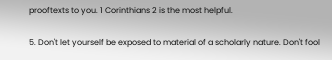prooftexts to you. 1 Corinthians 2 is the most helpful.

5. Don't let yourself be exposed to material of a scholarly nature. Don't fool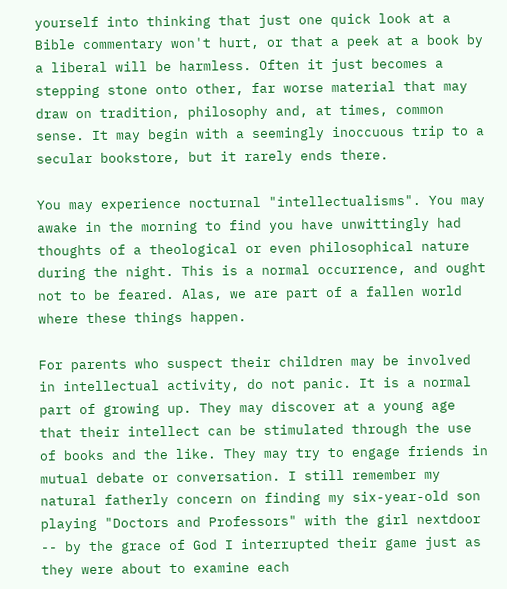yourself into thinking that just one quick look at a Bible commentary won't hurt, or that a peek at a book by a liberal will be harmless. Often it just becomes a stepping stone onto other, far worse material that may draw on tradition, philosophy and, at times, common sense. It may begin with a seemingly inoccuous trip to a secular bookstore, but it rarely ends there.

You may experience nocturnal "intellectualisms". You may awake in the morning to find you have unwittingly had thoughts of a theological or even philosophical nature during the night. This is a normal occurrence, and ought not to be feared. Alas, we are part of a fallen world where these things happen.

For parents who suspect their children may be involved in intellectual activity, do not panic. It is a normal part of growing up. They may discover at a young age that their intellect can be stimulated through the use of books and the like. They may try to engage friends in mutual debate or conversation. I still remember my natural fatherly concern on finding my six-year-old son playing "Doctors and Professors" with the girl nextdoor -- by the grace of God I interrupted their game just as they were about to examine each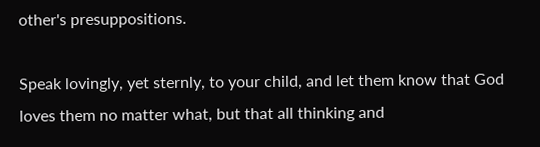other's presuppositions.

Speak lovingly, yet sternly, to your child, and let them know that God loves them no matter what, but that all thinking and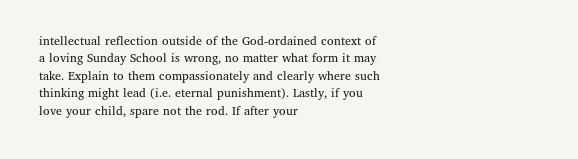intellectual reflection outside of the God-ordained context of a loving Sunday School is wrong, no matter what form it may take. Explain to them compassionately and clearly where such thinking might lead (i.e. eternal punishment). Lastly, if you love your child, spare not the rod. If after your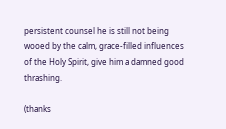persistent counsel he is still not being wooed by the calm, grace-filled influences of the Holy Spirit, give him a damned good thrashing.

(thanks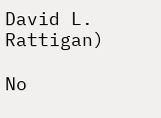David L. Rattigan)

No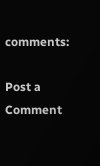comments:

Post a Comment